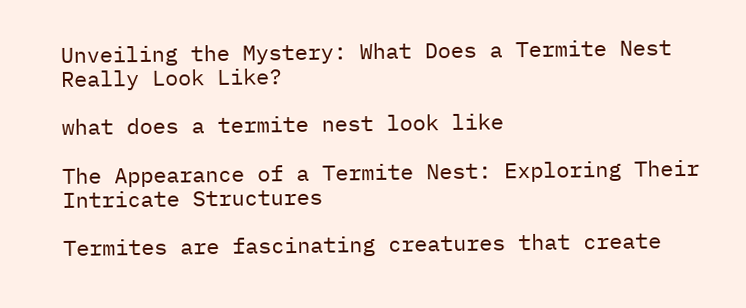Unveiling the Mystery: What Does a Termite Nest Really Look Like?

what does a termite nest look like

The Appearance of a Termite Nest: Exploring Their Intricate Structures

Termites are fascinating creatures that create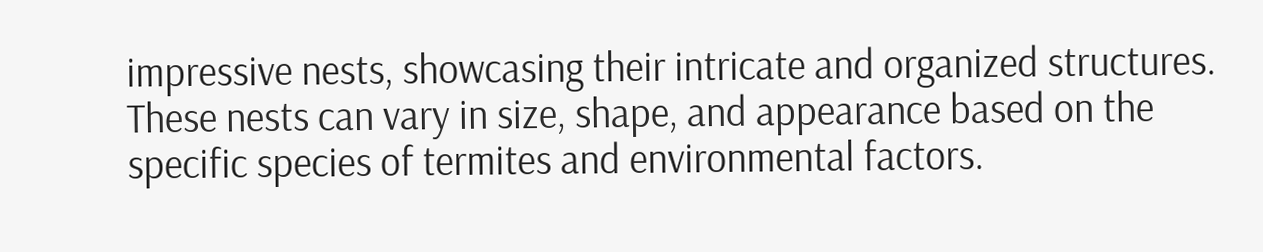impressive nests, showcasing their intricate and organized structures. These nests can vary in size, shape, and appearance based on the specific species of termites and environmental factors.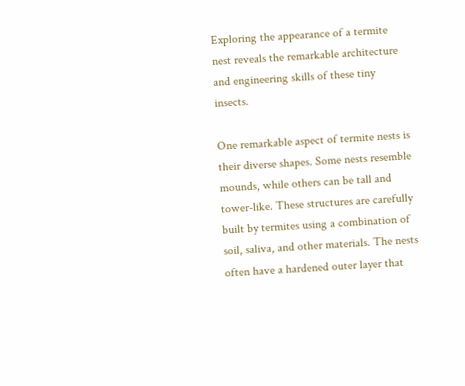Exploring the appearance of a termite nest reveals the remarkable architecture and engineering skills of these tiny insects.

One remarkable aspect of termite nests is their diverse shapes. Some nests resemble mounds, while others can be tall and tower-like. These structures are carefully built by termites using a combination of soil, saliva, and other materials. The nests often have a hardened outer layer that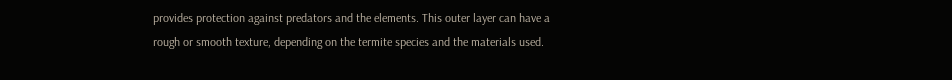provides protection against predators and the elements. This outer layer can have a rough or smooth texture, depending on the termite species and the materials used.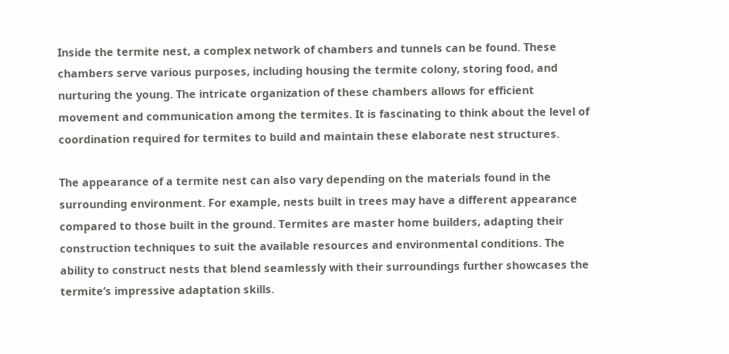Inside the termite nest, a complex network of chambers and tunnels can be found. These chambers serve various purposes, including housing the termite colony, storing food, and nurturing the young. The intricate organization of these chambers allows for efficient movement and communication among the termites. It is fascinating to think about the level of coordination required for termites to build and maintain these elaborate nest structures.

The appearance of a termite nest can also vary depending on the materials found in the surrounding environment. For example, nests built in trees may have a different appearance compared to those built in the ground. Termites are master home builders, adapting their construction techniques to suit the available resources and environmental conditions. The ability to construct nests that blend seamlessly with their surroundings further showcases the termite’s impressive adaptation skills.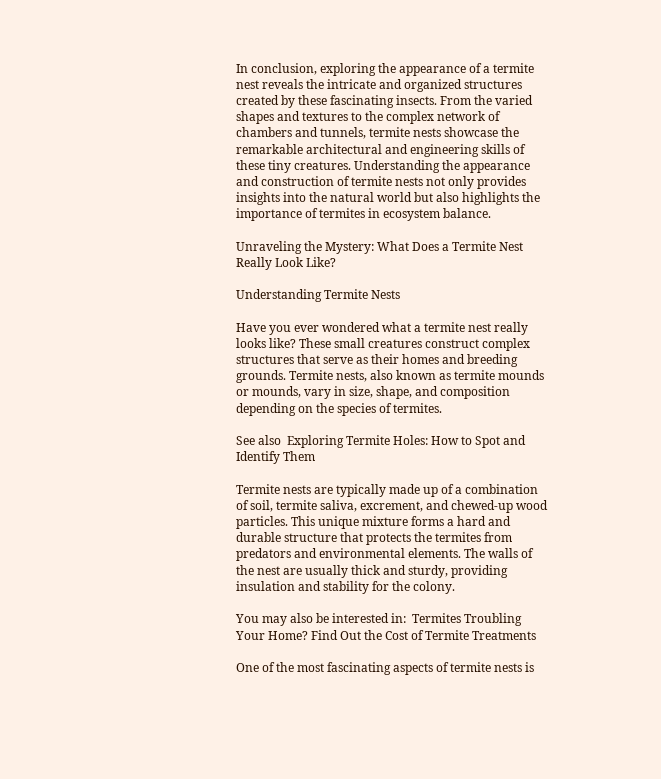In conclusion, exploring the appearance of a termite nest reveals the intricate and organized structures created by these fascinating insects. From the varied shapes and textures to the complex network of chambers and tunnels, termite nests showcase the remarkable architectural and engineering skills of these tiny creatures. Understanding the appearance and construction of termite nests not only provides insights into the natural world but also highlights the importance of termites in ecosystem balance.

Unraveling the Mystery: What Does a Termite Nest Really Look Like?

Understanding Termite Nests

Have you ever wondered what a termite nest really looks like? These small creatures construct complex structures that serve as their homes and breeding grounds. Termite nests, also known as termite mounds or mounds, vary in size, shape, and composition depending on the species of termites.

See also  Exploring Termite Holes: How to Spot and Identify Them

Termite nests are typically made up of a combination of soil, termite saliva, excrement, and chewed-up wood particles. This unique mixture forms a hard and durable structure that protects the termites from predators and environmental elements. The walls of the nest are usually thick and sturdy, providing insulation and stability for the colony.

You may also be interested in:  Termites Troubling Your Home? Find Out the Cost of Termite Treatments

One of the most fascinating aspects of termite nests is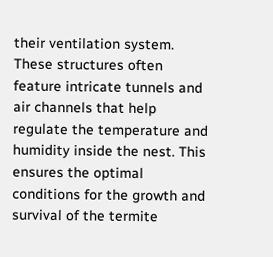their ventilation system. These structures often feature intricate tunnels and air channels that help regulate the temperature and humidity inside the nest. This ensures the optimal conditions for the growth and survival of the termite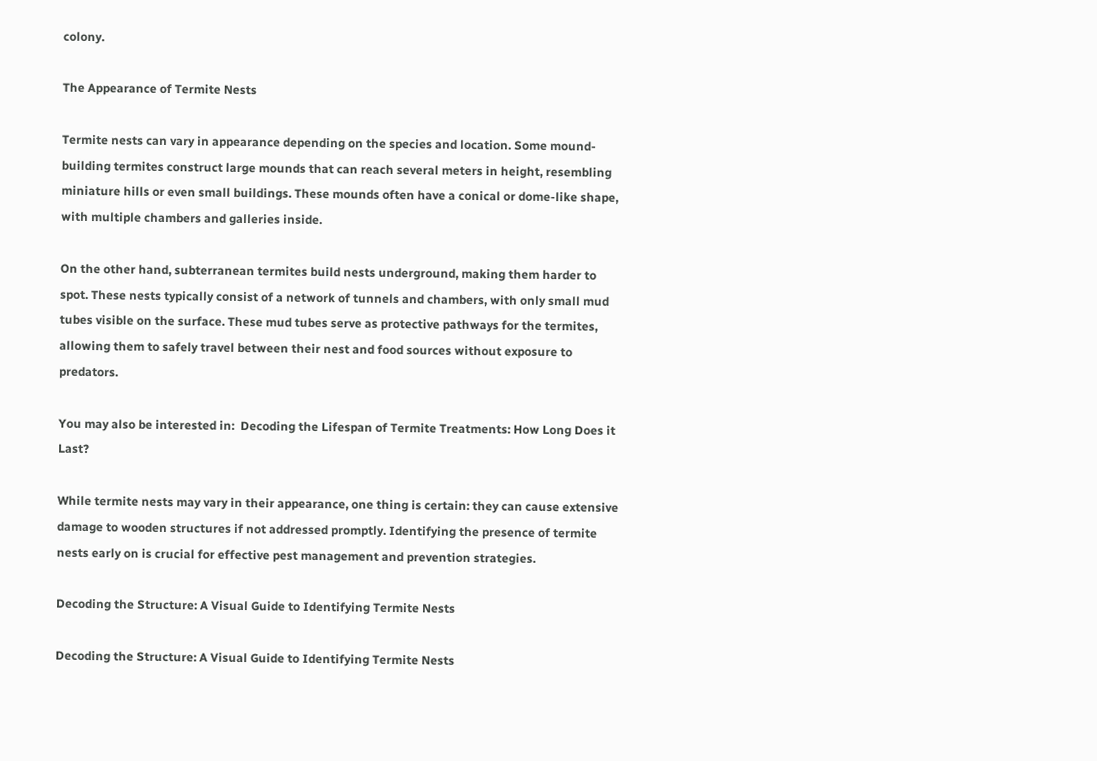colony.

The Appearance of Termite Nests

Termite nests can vary in appearance depending on the species and location. Some mound-building termites construct large mounds that can reach several meters in height, resembling miniature hills or even small buildings. These mounds often have a conical or dome-like shape, with multiple chambers and galleries inside.

On the other hand, subterranean termites build nests underground, making them harder to spot. These nests typically consist of a network of tunnels and chambers, with only small mud tubes visible on the surface. These mud tubes serve as protective pathways for the termites, allowing them to safely travel between their nest and food sources without exposure to predators.

You may also be interested in:  Decoding the Lifespan of Termite Treatments: How Long Does it Last?

While termite nests may vary in their appearance, one thing is certain: they can cause extensive damage to wooden structures if not addressed promptly. Identifying the presence of termite nests early on is crucial for effective pest management and prevention strategies.

Decoding the Structure: A Visual Guide to Identifying Termite Nests

Decoding the Structure: A Visual Guide to Identifying Termite Nests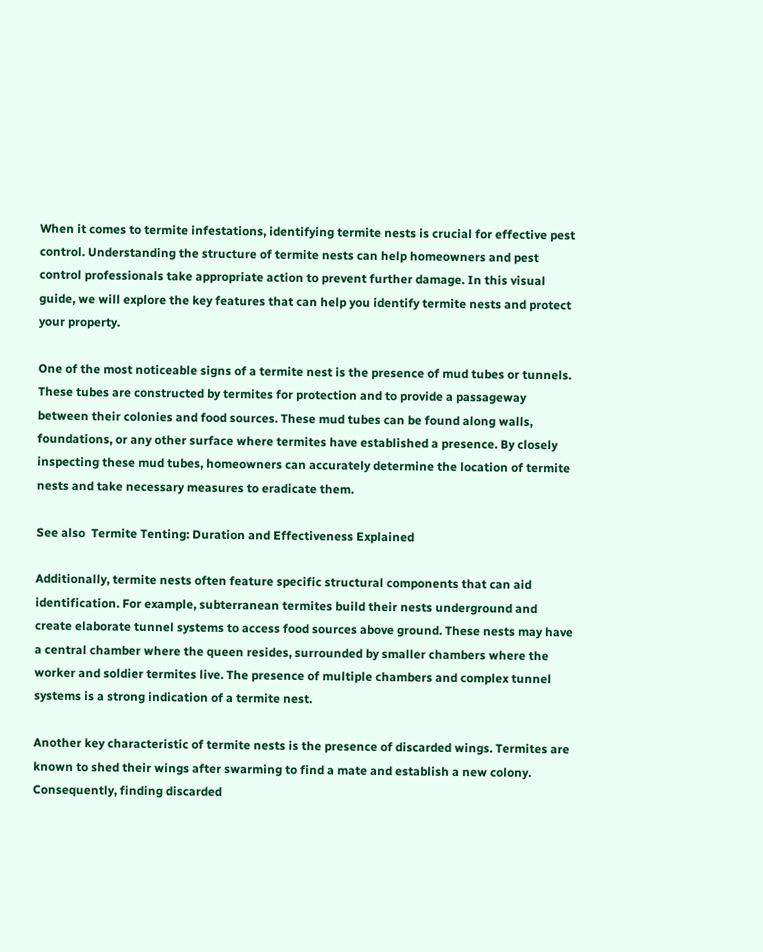When it comes to termite infestations, identifying termite nests is crucial for effective pest control. Understanding the structure of termite nests can help homeowners and pest control professionals take appropriate action to prevent further damage. In this visual guide, we will explore the key features that can help you identify termite nests and protect your property.

One of the most noticeable signs of a termite nest is the presence of mud tubes or tunnels. These tubes are constructed by termites for protection and to provide a passageway between their colonies and food sources. These mud tubes can be found along walls, foundations, or any other surface where termites have established a presence. By closely inspecting these mud tubes, homeowners can accurately determine the location of termite nests and take necessary measures to eradicate them.

See also  Termite Tenting: Duration and Effectiveness Explained

Additionally, termite nests often feature specific structural components that can aid identification. For example, subterranean termites build their nests underground and create elaborate tunnel systems to access food sources above ground. These nests may have a central chamber where the queen resides, surrounded by smaller chambers where the worker and soldier termites live. The presence of multiple chambers and complex tunnel systems is a strong indication of a termite nest.

Another key characteristic of termite nests is the presence of discarded wings. Termites are known to shed their wings after swarming to find a mate and establish a new colony. Consequently, finding discarded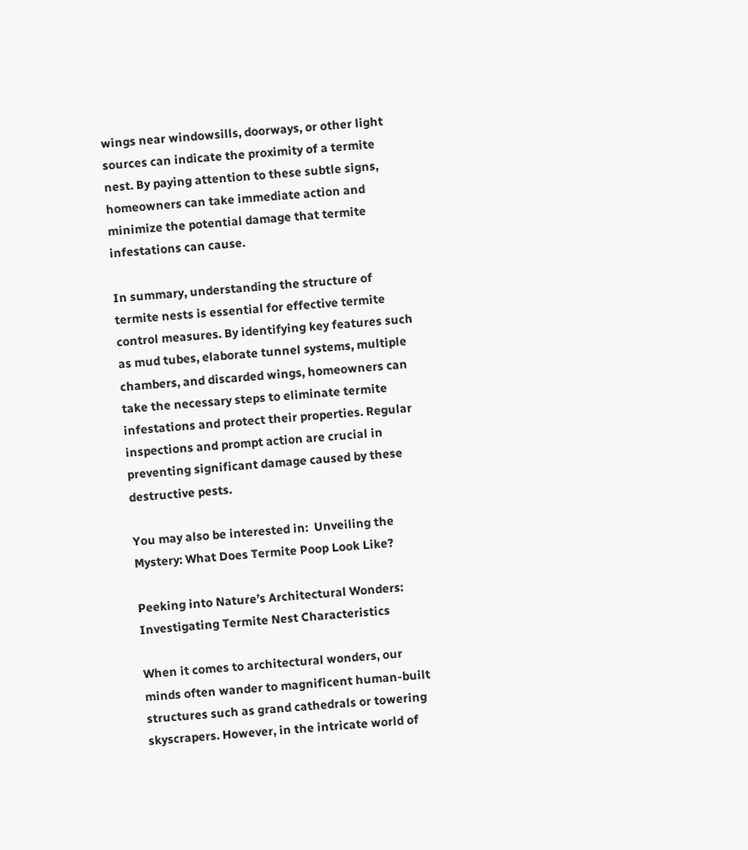wings near windowsills, doorways, or other light sources can indicate the proximity of a termite nest. By paying attention to these subtle signs, homeowners can take immediate action and minimize the potential damage that termite infestations can cause.

In summary, understanding the structure of termite nests is essential for effective termite control measures. By identifying key features such as mud tubes, elaborate tunnel systems, multiple chambers, and discarded wings, homeowners can take the necessary steps to eliminate termite infestations and protect their properties. Regular inspections and prompt action are crucial in preventing significant damage caused by these destructive pests.

You may also be interested in:  Unveiling the Mystery: What Does Termite Poop Look Like?

Peeking into Nature’s Architectural Wonders: Investigating Termite Nest Characteristics

When it comes to architectural wonders, our minds often wander to magnificent human-built structures such as grand cathedrals or towering skyscrapers. However, in the intricate world of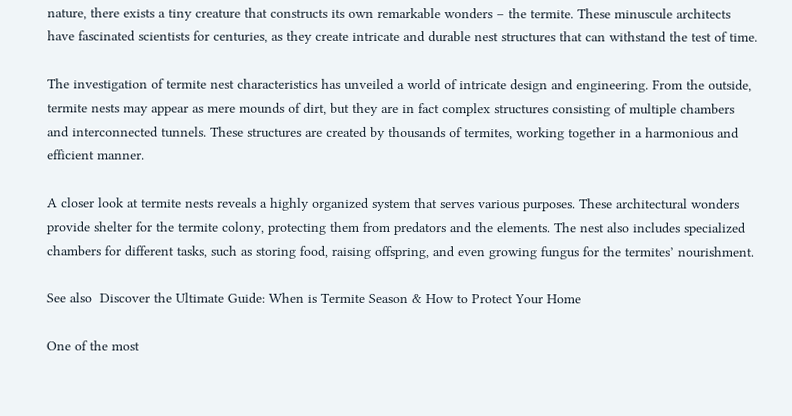nature, there exists a tiny creature that constructs its own remarkable wonders – the termite. These minuscule architects have fascinated scientists for centuries, as they create intricate and durable nest structures that can withstand the test of time.

The investigation of termite nest characteristics has unveiled a world of intricate design and engineering. From the outside, termite nests may appear as mere mounds of dirt, but they are in fact complex structures consisting of multiple chambers and interconnected tunnels. These structures are created by thousands of termites, working together in a harmonious and efficient manner.

A closer look at termite nests reveals a highly organized system that serves various purposes. These architectural wonders provide shelter for the termite colony, protecting them from predators and the elements. The nest also includes specialized chambers for different tasks, such as storing food, raising offspring, and even growing fungus for the termites’ nourishment.

See also  Discover the Ultimate Guide: When is Termite Season & How to Protect Your Home

One of the most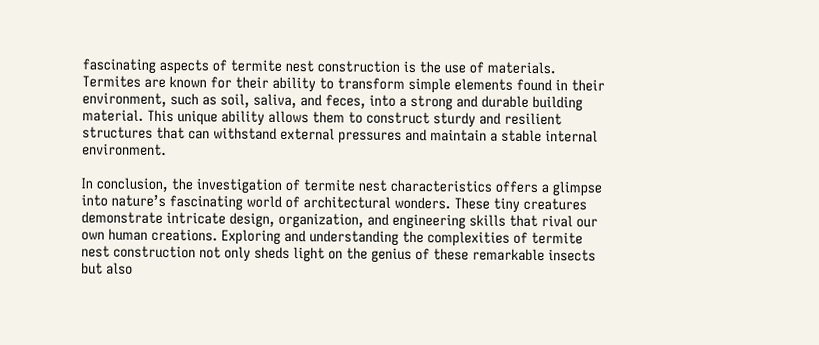fascinating aspects of termite nest construction is the use of materials. Termites are known for their ability to transform simple elements found in their environment, such as soil, saliva, and feces, into a strong and durable building material. This unique ability allows them to construct sturdy and resilient structures that can withstand external pressures and maintain a stable internal environment.

In conclusion, the investigation of termite nest characteristics offers a glimpse into nature’s fascinating world of architectural wonders. These tiny creatures demonstrate intricate design, organization, and engineering skills that rival our own human creations. Exploring and understanding the complexities of termite nest construction not only sheds light on the genius of these remarkable insects but also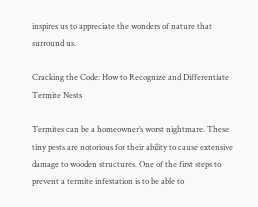inspires us to appreciate the wonders of nature that surround us.

Cracking the Code: How to Recognize and Differentiate Termite Nests

Termites can be a homeowner’s worst nightmare. These tiny pests are notorious for their ability to cause extensive damage to wooden structures. One of the first steps to prevent a termite infestation is to be able to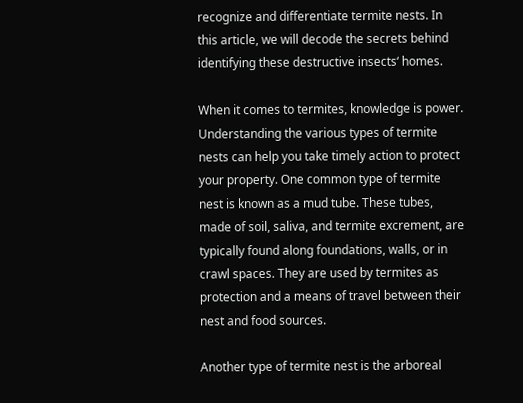recognize and differentiate termite nests. In this article, we will decode the secrets behind identifying these destructive insects‘ homes.

When it comes to termites, knowledge is power. Understanding the various types of termite nests can help you take timely action to protect your property. One common type of termite nest is known as a mud tube. These tubes, made of soil, saliva, and termite excrement, are typically found along foundations, walls, or in crawl spaces. They are used by termites as protection and a means of travel between their nest and food sources.

Another type of termite nest is the arboreal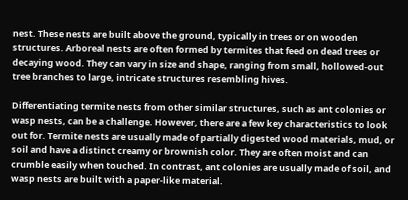nest. These nests are built above the ground, typically in trees or on wooden structures. Arboreal nests are often formed by termites that feed on dead trees or decaying wood. They can vary in size and shape, ranging from small, hollowed-out tree branches to large, intricate structures resembling hives.

Differentiating termite nests from other similar structures, such as ant colonies or wasp nests, can be a challenge. However, there are a few key characteristics to look out for. Termite nests are usually made of partially digested wood materials, mud, or soil and have a distinct creamy or brownish color. They are often moist and can crumble easily when touched. In contrast, ant colonies are usually made of soil, and wasp nests are built with a paper-like material.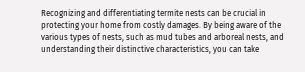Recognizing and differentiating termite nests can be crucial in protecting your home from costly damages. By being aware of the various types of nests, such as mud tubes and arboreal nests, and understanding their distinctive characteristics, you can take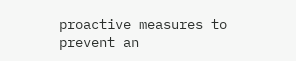proactive measures to prevent an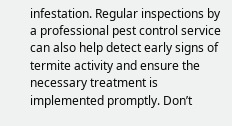infestation. Regular inspections by a professional pest control service can also help detect early signs of termite activity and ensure the necessary treatment is implemented promptly. Don’t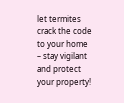let termites crack the code to your home – stay vigilant and protect your property!